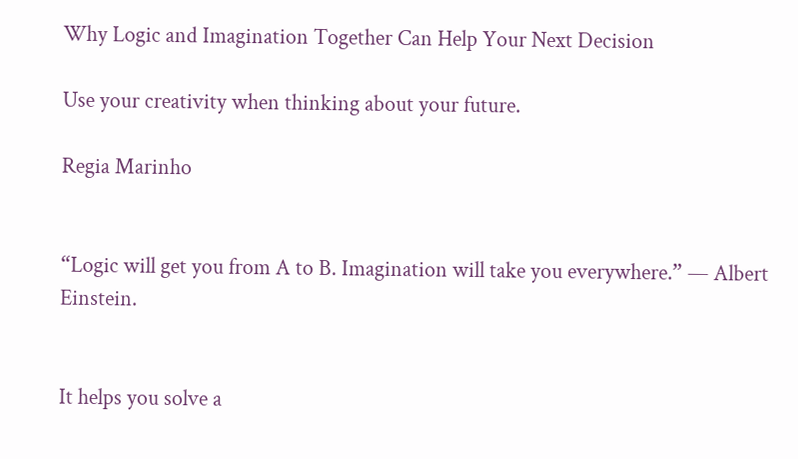Why Logic and Imagination Together Can Help Your Next Decision

Use your creativity when thinking about your future.

Regia Marinho


“Logic will get you from A to B. Imagination will take you everywhere.” — Albert Einstein.


It helps you solve a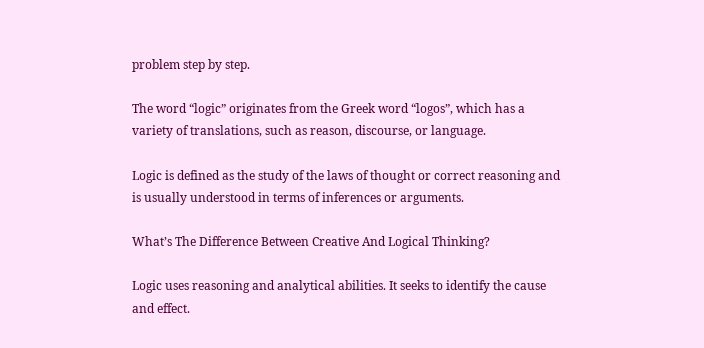problem step by step.

The word “logic” originates from the Greek word “logos”, which has a variety of translations, such as reason, discourse, or language.

Logic is defined as the study of the laws of thought or correct reasoning and is usually understood in terms of inferences or arguments.

What’s The Difference Between Creative And Logical Thinking?

Logic uses reasoning and analytical abilities. It seeks to identify the cause and effect.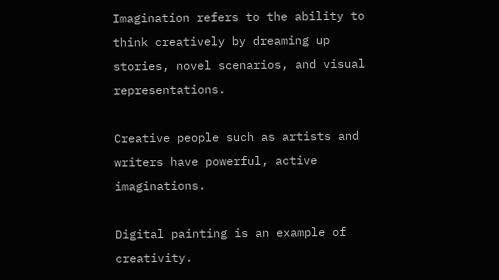Imagination refers to the ability to think creatively by dreaming up stories, novel scenarios, and visual representations.

Creative people such as artists and writers have powerful, active imaginations.

Digital painting is an example of creativity.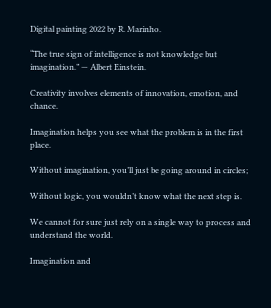Digital painting 2022 by R. Marinho.

“The true sign of intelligence is not knowledge but imagination.” — Albert Einstein.

Creativity involves elements of innovation, emotion, and chance.

Imagination helps you see what the problem is in the first place.

Without imagination, you’ll just be going around in circles;

Without logic, you wouldn’t know what the next step is.

We cannot for sure just rely on a single way to process and understand the world.

Imagination and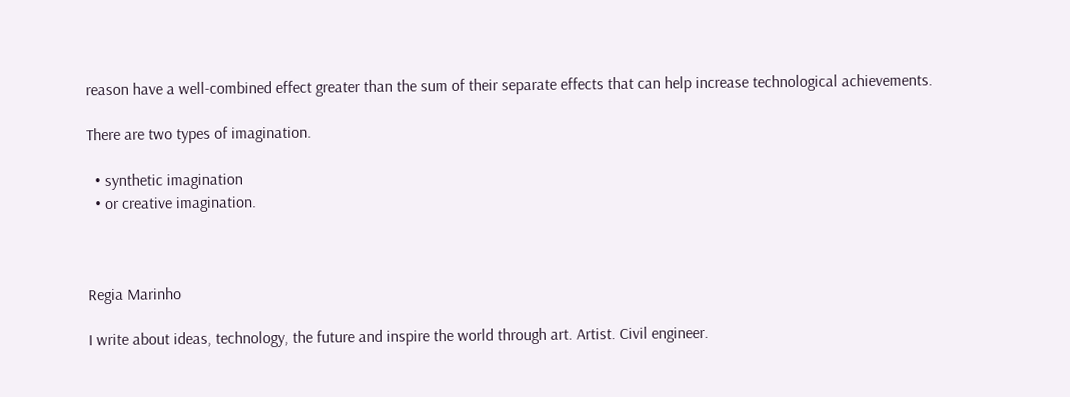reason have a well-combined effect greater than the sum of their separate effects that can help increase technological achievements.

There are two types of imagination.

  • synthetic imagination
  • or creative imagination.



Regia Marinho

I write about ideas, technology, the future and inspire the world through art. Artist. Civil engineer.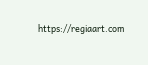https://regiaart.com